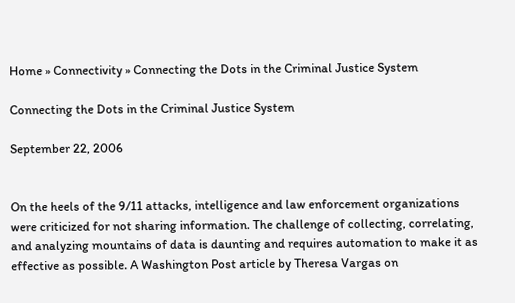Home » Connectivity » Connecting the Dots in the Criminal Justice System

Connecting the Dots in the Criminal Justice System

September 22, 2006


On the heels of the 9/11 attacks, intelligence and law enforcement organizations were criticized for not sharing information. The challenge of collecting, correlating, and analyzing mountains of data is daunting and requires automation to make it as effective as possible. A Washington Post article by Theresa Vargas on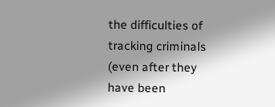the difficulties of tracking criminals (even after they have been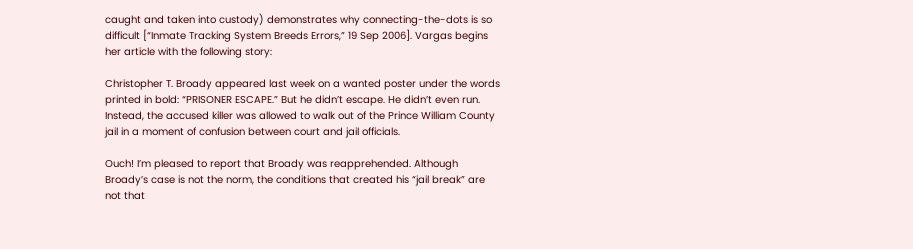caught and taken into custody) demonstrates why connecting-the-dots is so difficult [“Inmate Tracking System Breeds Errors,” 19 Sep 2006]. Vargas begins her article with the following story:

Christopher T. Broady appeared last week on a wanted poster under the words printed in bold: “PRISONER ESCAPE.” But he didn’t escape. He didn’t even run. Instead, the accused killer was allowed to walk out of the Prince William County jail in a moment of confusion between court and jail officials.

Ouch! I’m pleased to report that Broady was reapprehended. Although Broady’s case is not the norm, the conditions that created his “jail break” are not that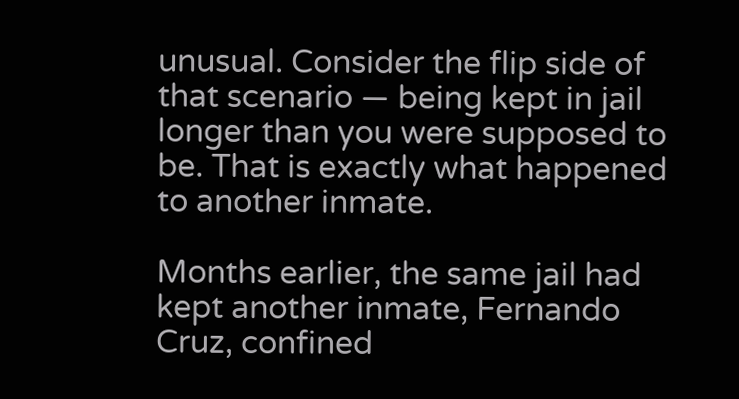unusual. Consider the flip side of that scenario — being kept in jail longer than you were supposed to be. That is exactly what happened to another inmate.

Months earlier, the same jail had kept another inmate, Fernando Cruz, confined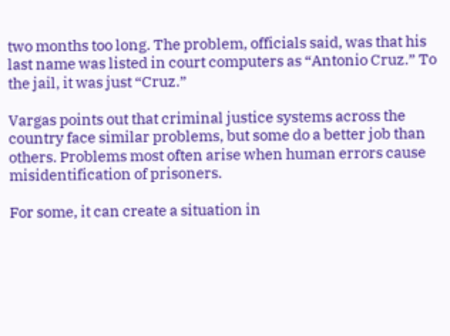two months too long. The problem, officials said, was that his last name was listed in court computers as “Antonio Cruz.” To the jail, it was just “Cruz.”

Vargas points out that criminal justice systems across the country face similar problems, but some do a better job than others. Problems most often arise when human errors cause misidentification of prisoners.

For some, it can create a situation in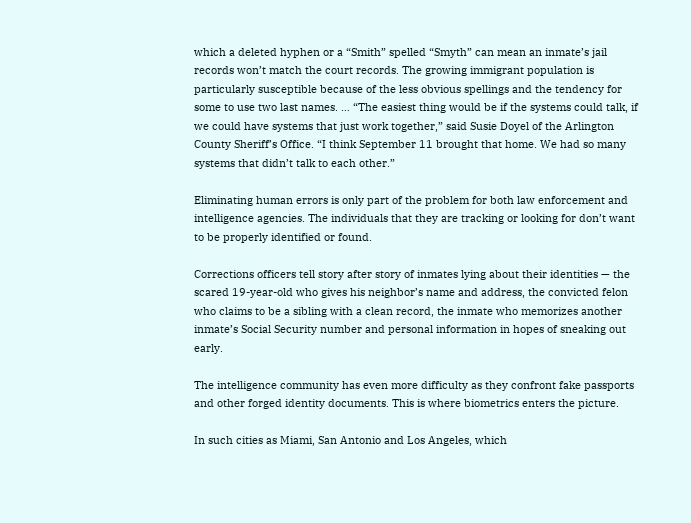which a deleted hyphen or a “Smith” spelled “Smyth” can mean an inmate’s jail records won’t match the court records. The growing immigrant population is particularly susceptible because of the less obvious spellings and the tendency for some to use two last names. … “The easiest thing would be if the systems could talk, if we could have systems that just work together,” said Susie Doyel of the Arlington County Sheriff’s Office. “I think September 11 brought that home. We had so many systems that didn’t talk to each other.”

Eliminating human errors is only part of the problem for both law enforcement and intelligence agencies. The individuals that they are tracking or looking for don’t want to be properly identified or found.

Corrections officers tell story after story of inmates lying about their identities — the scared 19-year-old who gives his neighbor’s name and address, the convicted felon who claims to be a sibling with a clean record, the inmate who memorizes another inmate’s Social Security number and personal information in hopes of sneaking out early.

The intelligence community has even more difficulty as they confront fake passports and other forged identity documents. This is where biometrics enters the picture.

In such cities as Miami, San Antonio and Los Angeles, which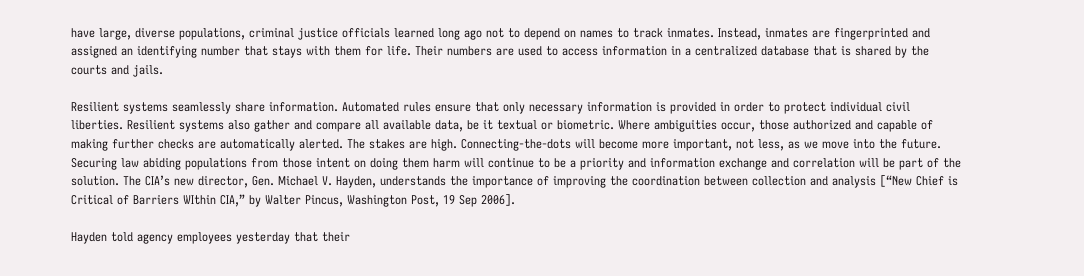have large, diverse populations, criminal justice officials learned long ago not to depend on names to track inmates. Instead, inmates are fingerprinted and assigned an identifying number that stays with them for life. Their numbers are used to access information in a centralized database that is shared by the courts and jails.

Resilient systems seamlessly share information. Automated rules ensure that only necessary information is provided in order to protect individual civil liberties. Resilient systems also gather and compare all available data, be it textual or biometric. Where ambiguities occur, those authorized and capable of making further checks are automatically alerted. The stakes are high. Connecting-the-dots will become more important, not less, as we move into the future. Securing law abiding populations from those intent on doing them harm will continue to be a priority and information exchange and correlation will be part of the solution. The CIA’s new director, Gen. Michael V. Hayden, understands the importance of improving the coordination between collection and analysis [“New Chief is Critical of Barriers WIthin CIA,” by Walter Pincus, Washington Post, 19 Sep 2006].

Hayden told agency employees yesterday that their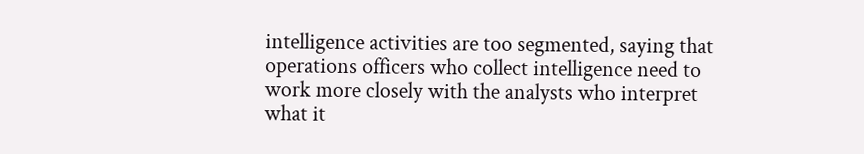intelligence activities are too segmented, saying that operations officers who collect intelligence need to work more closely with the analysts who interpret what it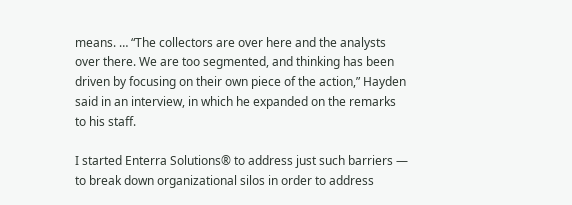means. … “The collectors are over here and the analysts over there. We are too segmented, and thinking has been driven by focusing on their own piece of the action,” Hayden said in an interview, in which he expanded on the remarks to his staff.

I started Enterra Solutions® to address just such barriers — to break down organizational silos in order to address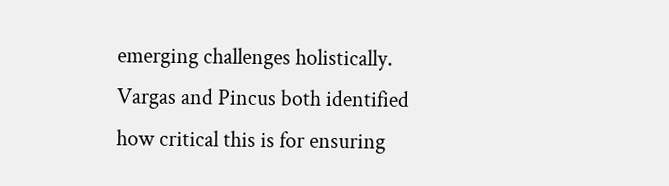emerging challenges holistically. Vargas and Pincus both identified how critical this is for ensuring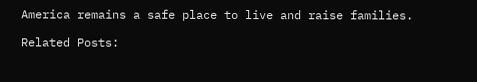America remains a safe place to live and raise families.

Related Posts: